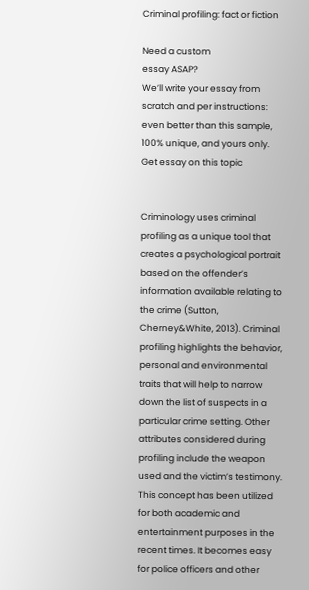Criminal profiling: fact or fiction

Need a custom
essay ASAP?
We’ll write your essay from scratch and per instructions: even better than this sample, 100% unique, and yours only.
Get essay on this topic


Criminology uses criminal profiling as a unique tool that creates a psychological portrait based on the offender’s information available relating to the crime (Sutton, Cherney&White, 2013). Criminal profiling highlights the behavior, personal and environmental traits that will help to narrow down the list of suspects in a particular crime setting. Other attributes considered during profiling include the weapon used and the victim’s testimony.  This concept has been utilized for both academic and entertainment purposes in the recent times. It becomes easy for police officers and other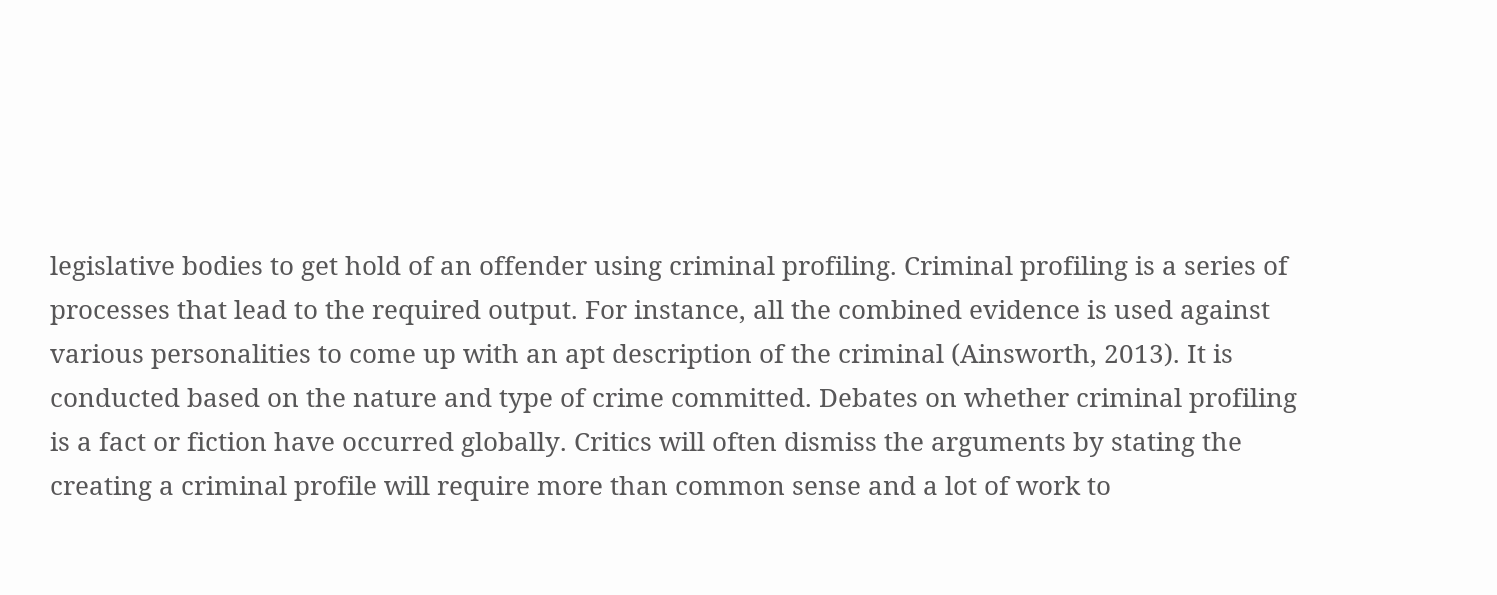legislative bodies to get hold of an offender using criminal profiling. Criminal profiling is a series of processes that lead to the required output. For instance, all the combined evidence is used against various personalities to come up with an apt description of the criminal (Ainsworth, 2013). It is conducted based on the nature and type of crime committed. Debates on whether criminal profiling is a fact or fiction have occurred globally. Critics will often dismiss the arguments by stating the creating a criminal profile will require more than common sense and a lot of work to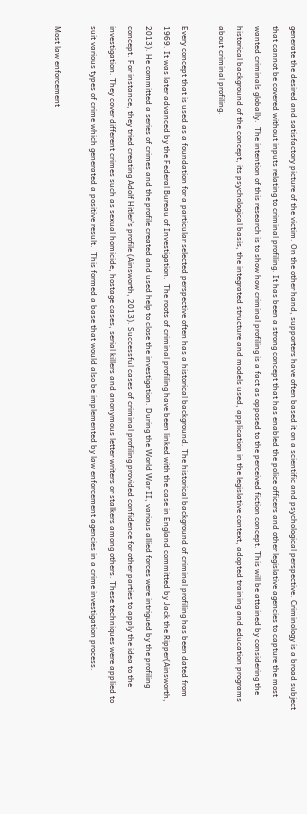generate the desired and satisfactory picture of the victim. On the other hand, supporters have often based it on a scientific and psychological perspective. Criminology is a broad subject that cannot be covered without inputs relating to criminal profiling. It has been a strong concept that has enabled the police officers and other legislative agencies to capture the most wanted criminals globally.  The intention of this research is to show how criminal profiling is a fact as opposed to the perceived fiction concept. This will be attained by considering the historical background of the concept, its psychological basis, the integrated structure and models used, application in the legislative context, adopted training and education programs about criminal profiling.

Every concept that is used as a foundation for a particular selected perspective often has a historical background. The historical background of criminal profiling has been dated from 1969. It was later advanced by the Federal Bureau of Investigation.  The roots of criminal profiling have been linked with the case in England committed by Jack the Ripper(Ainsworth, 2013). He committed a series of crimes and the profile created and used help to close the investigation. During the World War II, various allied forces were intrigued by the profiling concept. For instance, they tried creating Adolf Hitler’s profile (Ainsworth, 2013). Successful cases of criminal profiling provided confidence for other parties to apply the idea to the investigation. They cover different crimes such as sexual homicide, hostage cases, serial killers and anonymous letter writers or stalkers among others. These techniques were applied to suit various types of crime which generated a positive result.  This formed a base that would also be implemented by law enforcement agencies in a crime investigation process.

Most law enforcement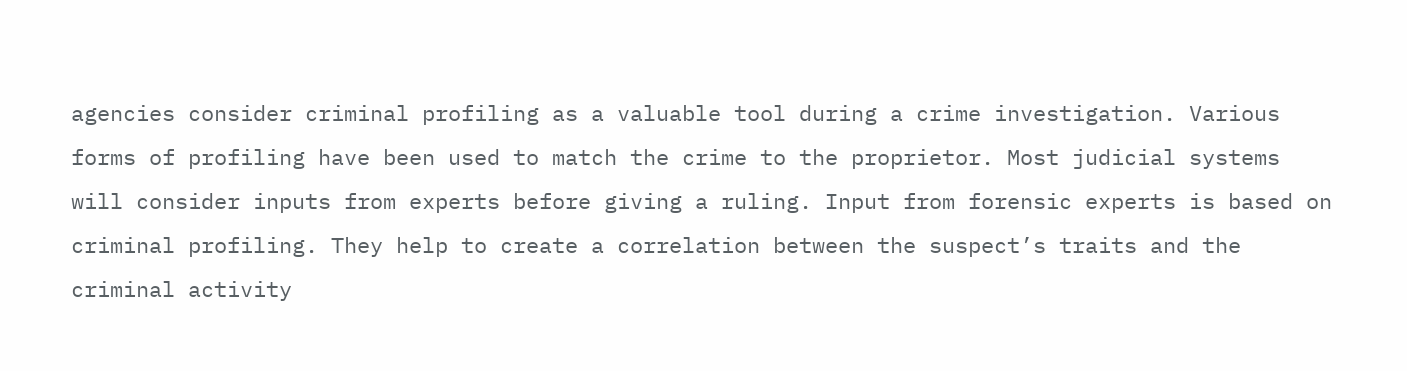agencies consider criminal profiling as a valuable tool during a crime investigation. Various forms of profiling have been used to match the crime to the proprietor. Most judicial systems will consider inputs from experts before giving a ruling. Input from forensic experts is based on criminal profiling. They help to create a correlation between the suspect’s traits and the criminal activity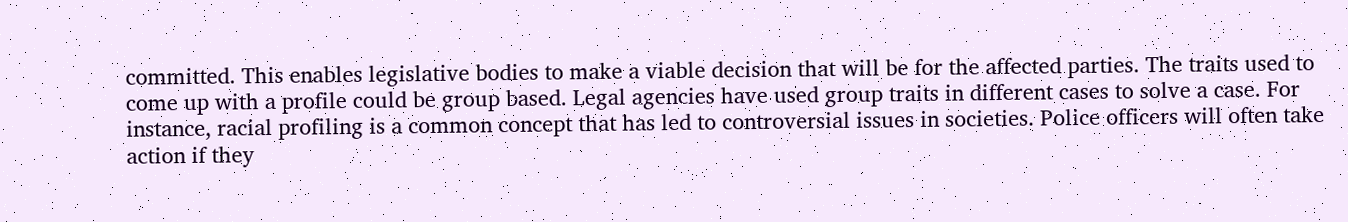committed. This enables legislative bodies to make a viable decision that will be for the affected parties. The traits used to come up with a profile could be group based. Legal agencies have used group traits in different cases to solve a case. For instance, racial profiling is a common concept that has led to controversial issues in societies. Police officers will often take action if they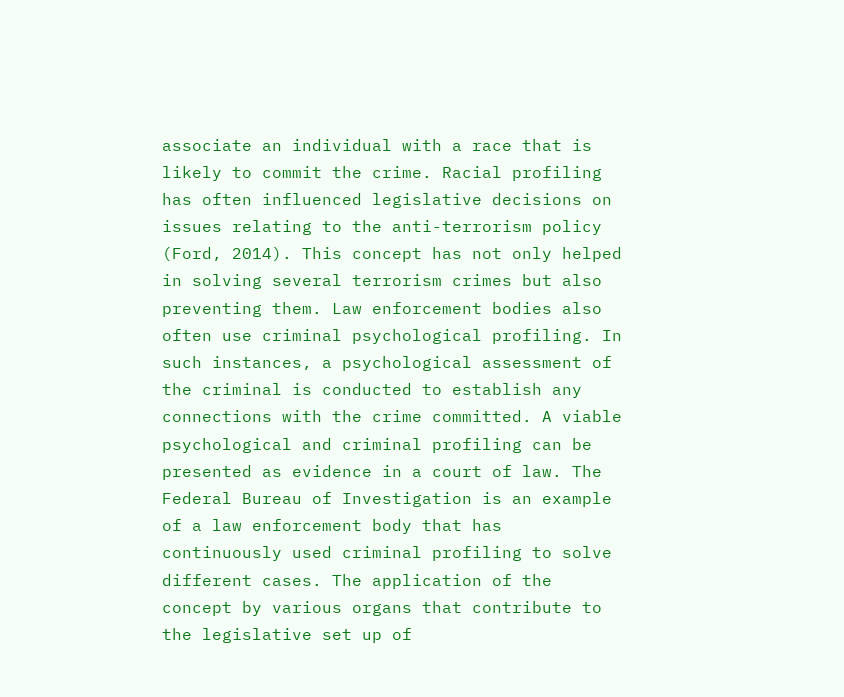associate an individual with a race that is likely to commit the crime. Racial profiling has often influenced legislative decisions on issues relating to the anti-terrorism policy (Ford, 2014). This concept has not only helped in solving several terrorism crimes but also preventing them. Law enforcement bodies also often use criminal psychological profiling. In such instances, a psychological assessment of the criminal is conducted to establish any connections with the crime committed. A viable psychological and criminal profiling can be presented as evidence in a court of law. The Federal Bureau of Investigation is an example of a law enforcement body that has continuously used criminal profiling to solve different cases. The application of the concept by various organs that contribute to the legislative set up of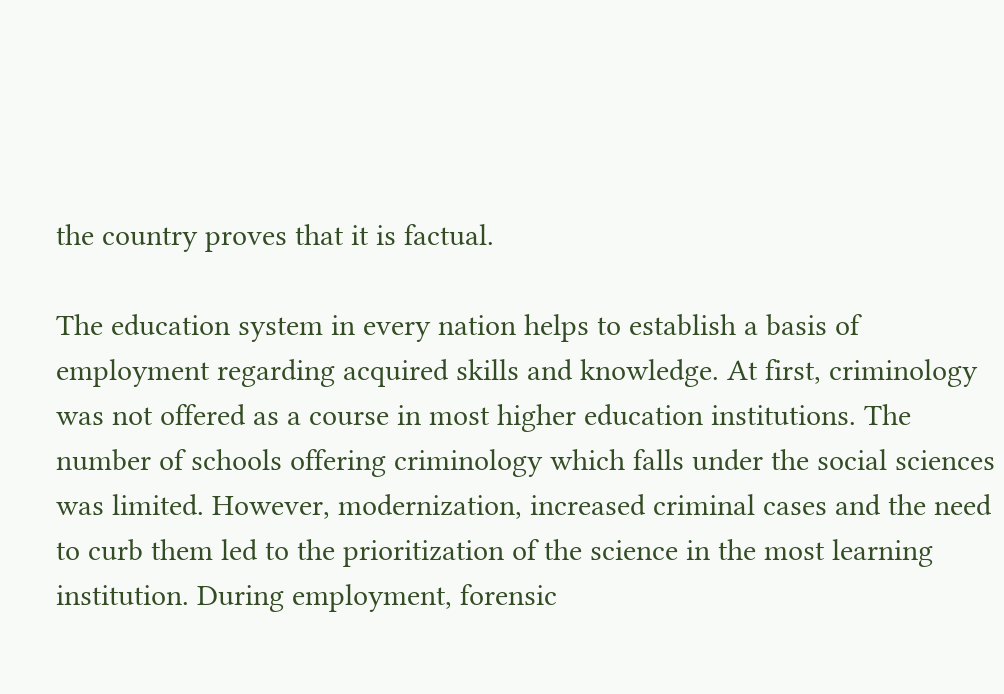the country proves that it is factual.

The education system in every nation helps to establish a basis of employment regarding acquired skills and knowledge. At first, criminology was not offered as a course in most higher education institutions. The number of schools offering criminology which falls under the social sciences was limited. However, modernization, increased criminal cases and the need to curb them led to the prioritization of the science in the most learning institution. During employment, forensic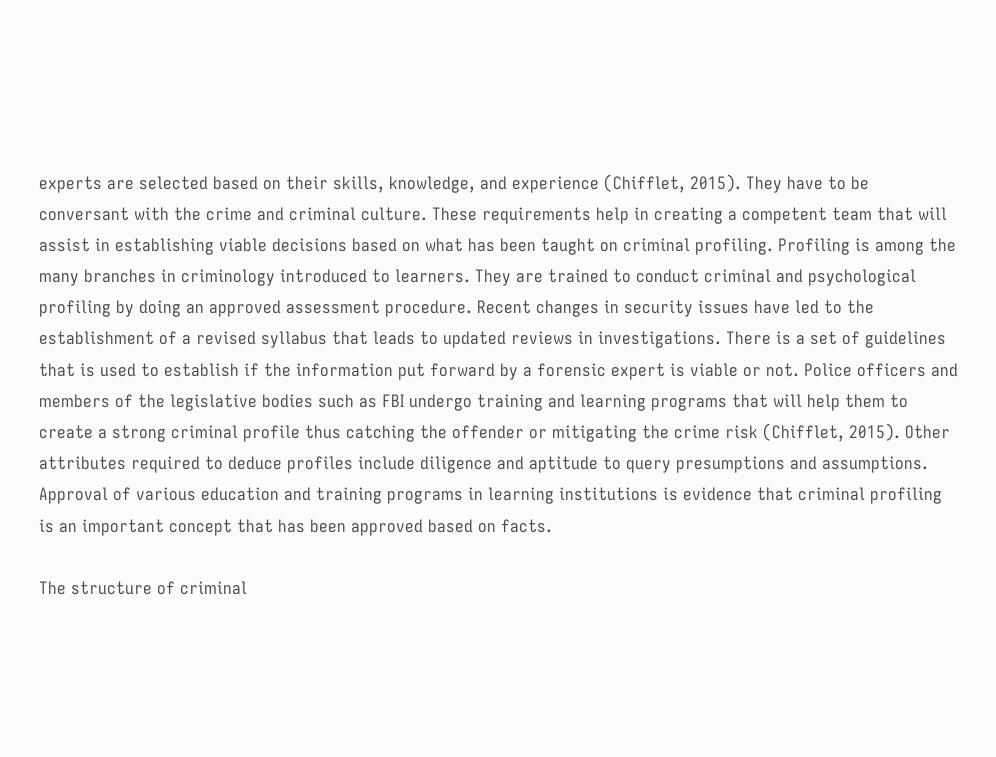experts are selected based on their skills, knowledge, and experience (Chifflet, 2015). They have to be conversant with the crime and criminal culture. These requirements help in creating a competent team that will assist in establishing viable decisions based on what has been taught on criminal profiling. Profiling is among the many branches in criminology introduced to learners. They are trained to conduct criminal and psychological profiling by doing an approved assessment procedure. Recent changes in security issues have led to the establishment of a revised syllabus that leads to updated reviews in investigations. There is a set of guidelines that is used to establish if the information put forward by a forensic expert is viable or not. Police officers and members of the legislative bodies such as FBI undergo training and learning programs that will help them to create a strong criminal profile thus catching the offender or mitigating the crime risk (Chifflet, 2015). Other attributes required to deduce profiles include diligence and aptitude to query presumptions and assumptions.  Approval of various education and training programs in learning institutions is evidence that criminal profiling is an important concept that has been approved based on facts.

The structure of criminal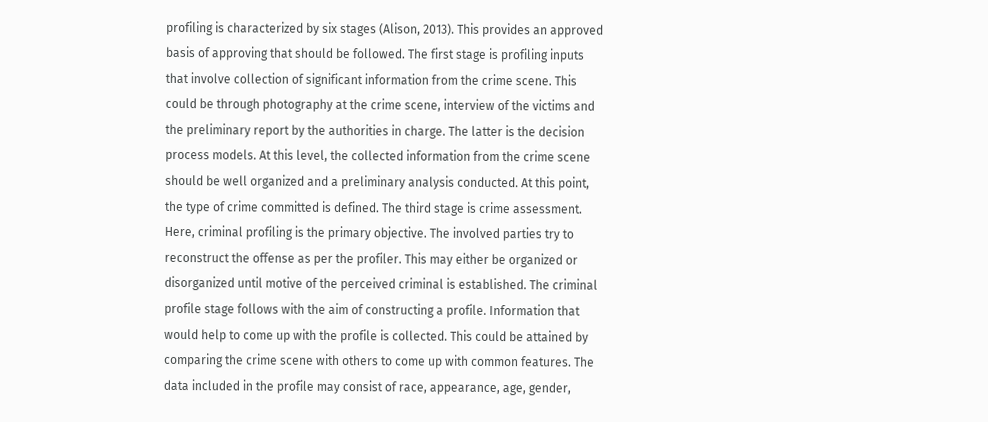profiling is characterized by six stages (Alison, 2013). This provides an approved basis of approving that should be followed. The first stage is profiling inputs that involve collection of significant information from the crime scene. This could be through photography at the crime scene, interview of the victims and the preliminary report by the authorities in charge. The latter is the decision process models. At this level, the collected information from the crime scene should be well organized and a preliminary analysis conducted. At this point, the type of crime committed is defined. The third stage is crime assessment. Here, criminal profiling is the primary objective. The involved parties try to reconstruct the offense as per the profiler. This may either be organized or disorganized until motive of the perceived criminal is established. The criminal profile stage follows with the aim of constructing a profile. Information that would help to come up with the profile is collected. This could be attained by comparing the crime scene with others to come up with common features. The data included in the profile may consist of race, appearance, age, gender,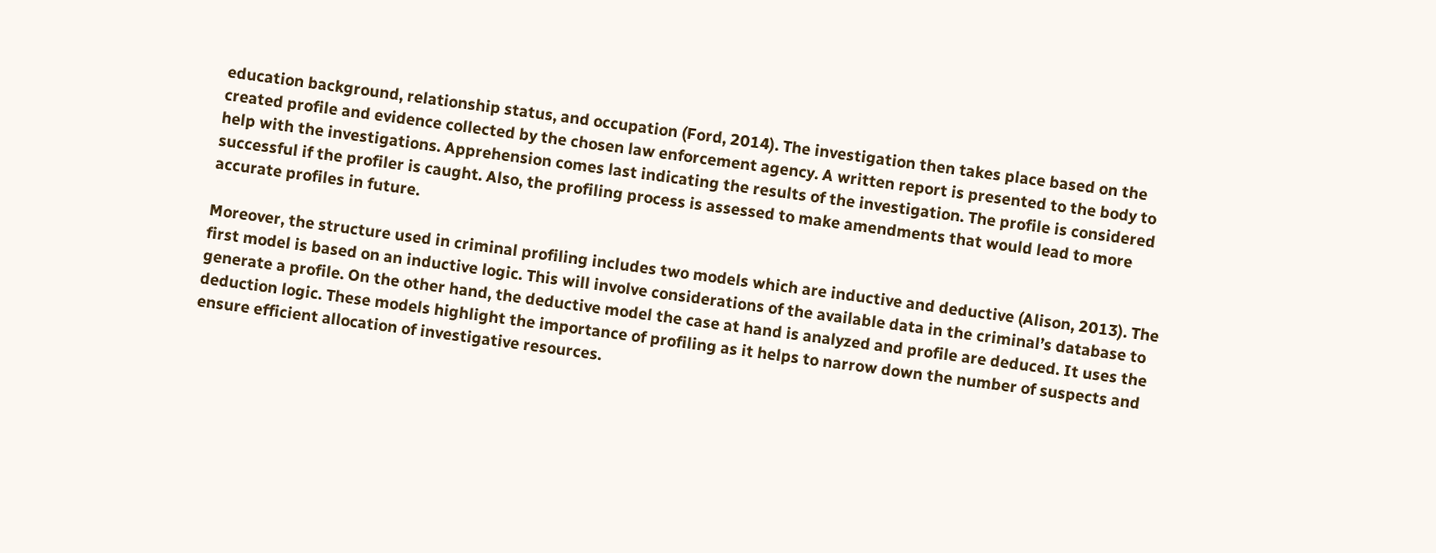education background, relationship status, and occupation (Ford, 2014). The investigation then takes place based on the created profile and evidence collected by the chosen law enforcement agency. A written report is presented to the body to help with the investigations. Apprehension comes last indicating the results of the investigation. The profile is considered successful if the profiler is caught. Also, the profiling process is assessed to make amendments that would lead to more accurate profiles in future.

Moreover, the structure used in criminal profiling includes two models which are inductive and deductive (Alison, 2013). The first model is based on an inductive logic. This will involve considerations of the available data in the criminal’s database to generate a profile. On the other hand, the deductive model the case at hand is analyzed and profile are deduced. It uses the deduction logic. These models highlight the importance of profiling as it helps to narrow down the number of suspects and ensure efficient allocation of investigative resources.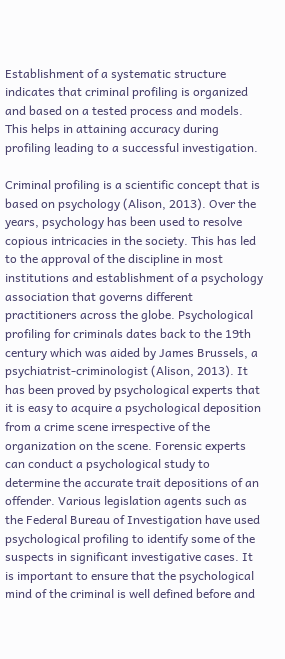Establishment of a systematic structure indicates that criminal profiling is organized and based on a tested process and models. This helps in attaining accuracy during profiling leading to a successful investigation.

Criminal profiling is a scientific concept that is based on psychology (Alison, 2013). Over the years, psychology has been used to resolve copious intricacies in the society. This has led to the approval of the discipline in most institutions and establishment of a psychology association that governs different practitioners across the globe. Psychological profiling for criminals dates back to the 19th century which was aided by James Brussels, a psychiatrist-criminologist (Alison, 2013). It has been proved by psychological experts that it is easy to acquire a psychological deposition from a crime scene irrespective of the organization on the scene. Forensic experts can conduct a psychological study to determine the accurate trait depositions of an offender. Various legislation agents such as the Federal Bureau of Investigation have used psychological profiling to identify some of the suspects in significant investigative cases. It is important to ensure that the psychological mind of the criminal is well defined before and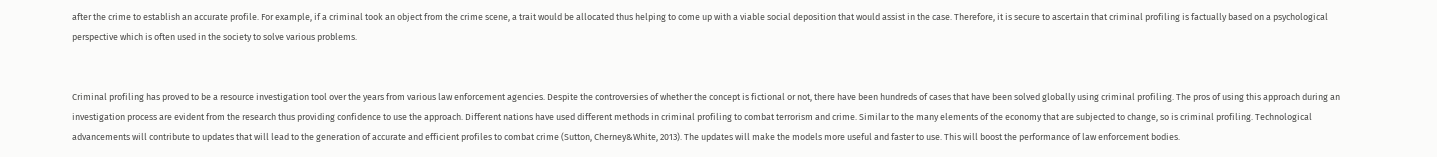after the crime to establish an accurate profile. For example, if a criminal took an object from the crime scene, a trait would be allocated thus helping to come up with a viable social deposition that would assist in the case. Therefore, it is secure to ascertain that criminal profiling is factually based on a psychological perspective which is often used in the society to solve various problems.


Criminal profiling has proved to be a resource investigation tool over the years from various law enforcement agencies. Despite the controversies of whether the concept is fictional or not, there have been hundreds of cases that have been solved globally using criminal profiling. The pros of using this approach during an investigation process are evident from the research thus providing confidence to use the approach. Different nations have used different methods in criminal profiling to combat terrorism and crime. Similar to the many elements of the economy that are subjected to change, so is criminal profiling. Technological advancements will contribute to updates that will lead to the generation of accurate and efficient profiles to combat crime (Sutton, Cherney&White, 2013). The updates will make the models more useful and faster to use. This will boost the performance of law enforcement bodies.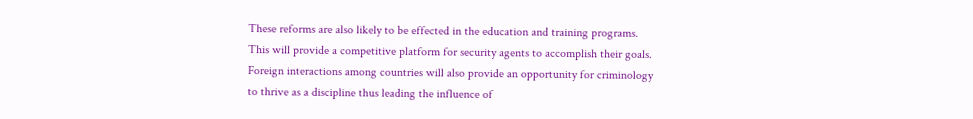These reforms are also likely to be effected in the education and training programs. This will provide a competitive platform for security agents to accomplish their goals. Foreign interactions among countries will also provide an opportunity for criminology to thrive as a discipline thus leading the influence of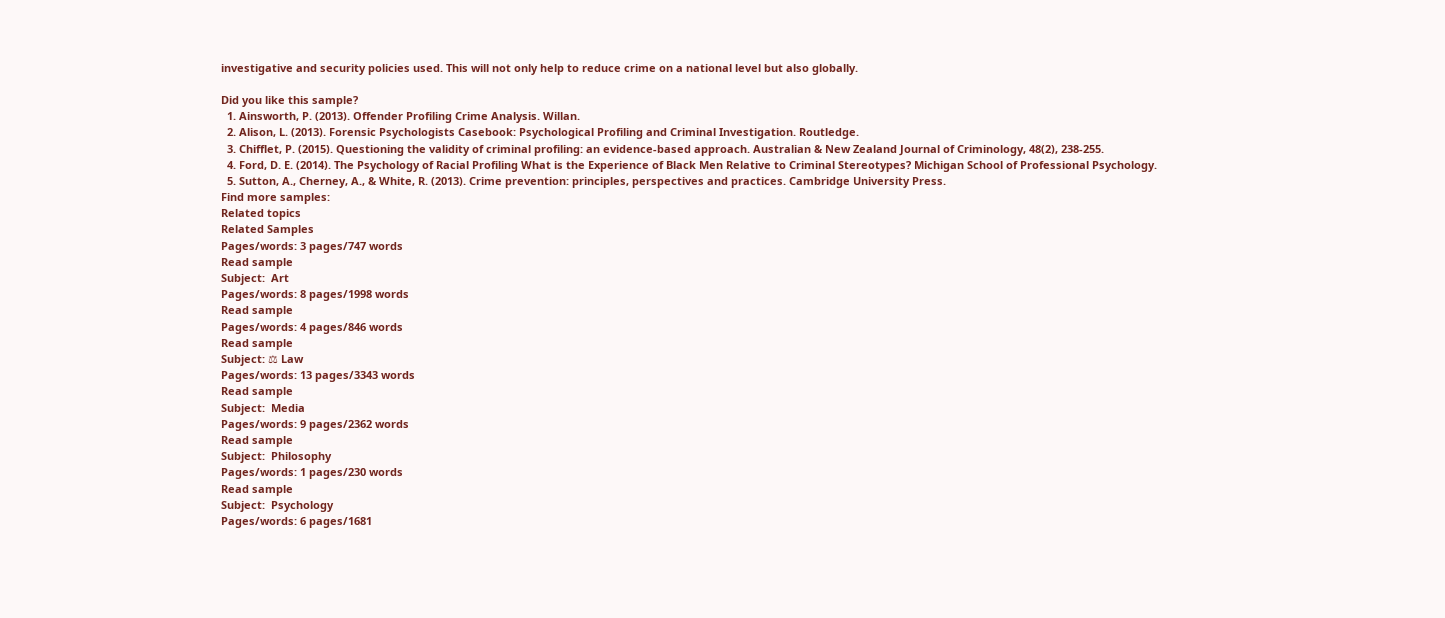investigative and security policies used. This will not only help to reduce crime on a national level but also globally.

Did you like this sample?
  1. Ainsworth, P. (2013). Offender Profiling Crime Analysis. Willan.
  2. Alison, L. (2013). Forensic Psychologists Casebook: Psychological Profiling and Criminal Investigation. Routledge.
  3. Chifflet, P. (2015). Questioning the validity of criminal profiling: an evidence-based approach. Australian & New Zealand Journal of Criminology, 48(2), 238-255.
  4. Ford, D. E. (2014). The Psychology of Racial Profiling What is the Experience of Black Men Relative to Criminal Stereotypes? Michigan School of Professional Psychology.
  5. Sutton, A., Cherney, A., & White, R. (2013). Crime prevention: principles, perspectives and practices. Cambridge University Press.
Find more samples:
Related topics
Related Samples
Pages/words: 3 pages/747 words
Read sample
Subject:  Art
Pages/words: 8 pages/1998 words
Read sample
Pages/words: 4 pages/846 words
Read sample
Subject: ⚖ Law
Pages/words: 13 pages/3343 words
Read sample
Subject:  Media
Pages/words: 9 pages/2362 words
Read sample
Subject:  Philosophy
Pages/words: 1 pages/230 words
Read sample
Subject:  Psychology
Pages/words: 6 pages/1681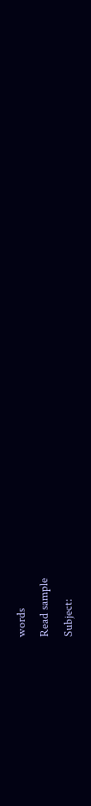words
Read sample
Subject: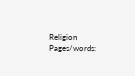Religion
Pages/words: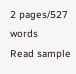2 pages/527 words
Read sample